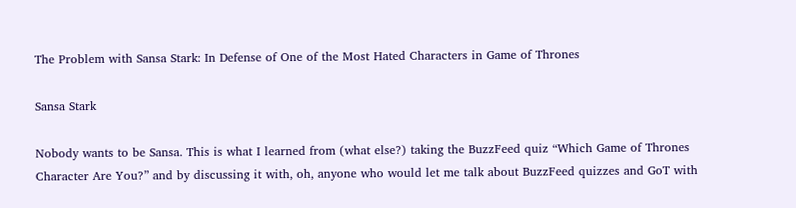The Problem with Sansa Stark: In Defense of One of the Most Hated Characters in Game of Thrones

Sansa Stark

Nobody wants to be Sansa. This is what I learned from (what else?) taking the BuzzFeed quiz “Which Game of Thrones Character Are You?” and by discussing it with, oh, anyone who would let me talk about BuzzFeed quizzes and GoT with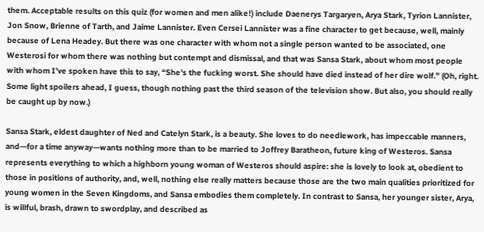them. Acceptable results on this quiz (for women and men alike!) include Daenerys Targaryen, Arya Stark, Tyrion Lannister, Jon Snow, Brienne of Tarth, and Jaime Lannister. Even Cersei Lannister was a fine character to get because, well, mainly because of Lena Headey. But there was one character with whom not a single person wanted to be associated, one Westerosi for whom there was nothing but contempt and dismissal, and that was Sansa Stark, about whom most people with whom I’ve spoken have this to say, “She’s the fucking worst. She should have died instead of her dire wolf.” (Oh, right. Some light spoilers ahead, I guess, though nothing past the third season of the television show. But also, you should really be caught up by now.)

Sansa Stark, eldest daughter of Ned and Catelyn Stark, is a beauty. She loves to do needlework, has impeccable manners, and—for a time anyway—wants nothing more than to be married to Joffrey Baratheon, future king of Westeros. Sansa represents everything to which a highborn young woman of Westeros should aspire: she is lovely to look at, obedient to those in positions of authority, and, well, nothing else really matters because those are the two main qualities prioritized for young women in the Seven Kingdoms, and Sansa embodies them completely. In contrast to Sansa, her younger sister, Arya, is willful, brash, drawn to swordplay, and described as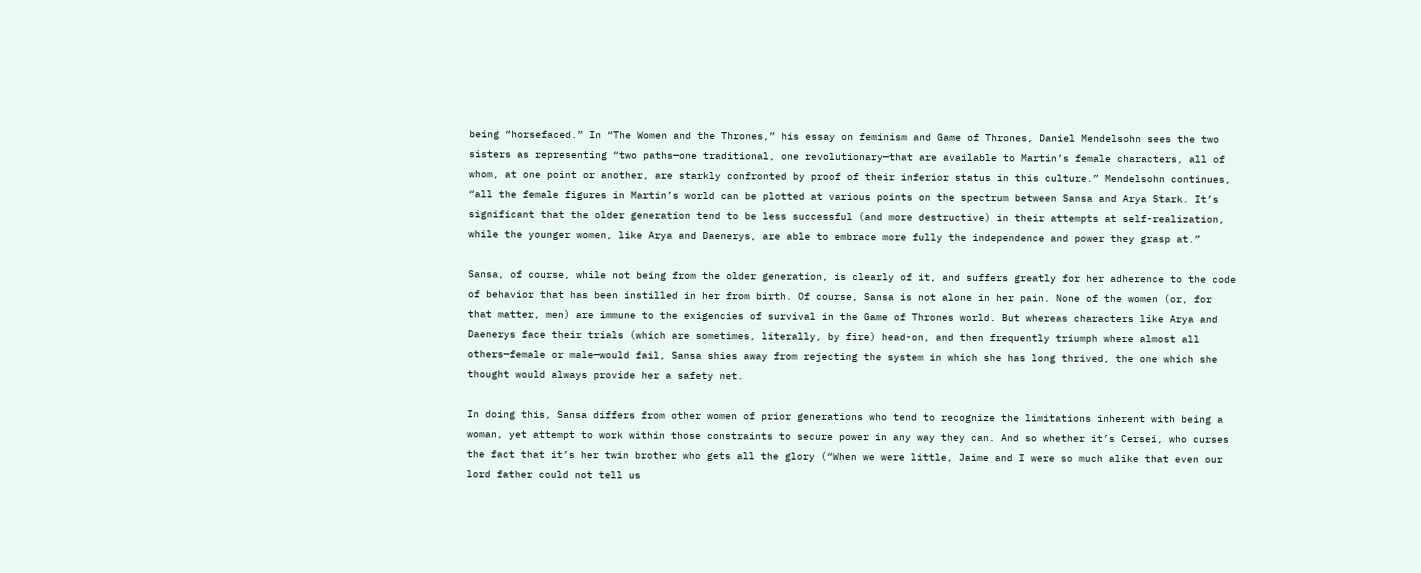being “horsefaced.” In “The Women and the Thrones,” his essay on feminism and Game of Thrones, Daniel Mendelsohn sees the two sisters as representing “two paths—one traditional, one revolutionary—that are available to Martin’s female characters, all of whom, at one point or another, are starkly confronted by proof of their inferior status in this culture.” Mendelsohn continues, “all the female figures in Martin’s world can be plotted at various points on the spectrum between Sansa and Arya Stark. It’s significant that the older generation tend to be less successful (and more destructive) in their attempts at self-realization, while the younger women, like Arya and Daenerys, are able to embrace more fully the independence and power they grasp at.”

Sansa, of course, while not being from the older generation, is clearly of it, and suffers greatly for her adherence to the code of behavior that has been instilled in her from birth. Of course, Sansa is not alone in her pain. None of the women (or, for that matter, men) are immune to the exigencies of survival in the Game of Thrones world. But whereas characters like Arya and Daenerys face their trials (which are sometimes, literally, by fire) head-on, and then frequently triumph where almost all others—female or male—would fail, Sansa shies away from rejecting the system in which she has long thrived, the one which she thought would always provide her a safety net.

In doing this, Sansa differs from other women of prior generations who tend to recognize the limitations inherent with being a woman, yet attempt to work within those constraints to secure power in any way they can. And so whether it’s Cersei, who curses the fact that it’s her twin brother who gets all the glory (“When we were little, Jaime and I were so much alike that even our lord father could not tell us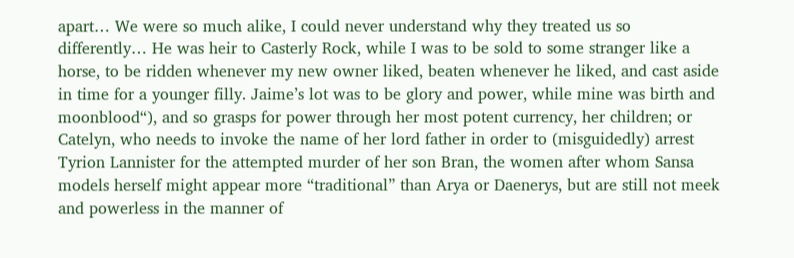apart… We were so much alike, I could never understand why they treated us so differently… He was heir to Casterly Rock, while I was to be sold to some stranger like a horse, to be ridden whenever my new owner liked, beaten whenever he liked, and cast aside in time for a younger filly. Jaime’s lot was to be glory and power, while mine was birth and moonblood“), and so grasps for power through her most potent currency, her children; or Catelyn, who needs to invoke the name of her lord father in order to (misguidedly) arrest Tyrion Lannister for the attempted murder of her son Bran, the women after whom Sansa models herself might appear more “traditional” than Arya or Daenerys, but are still not meek and powerless in the manner of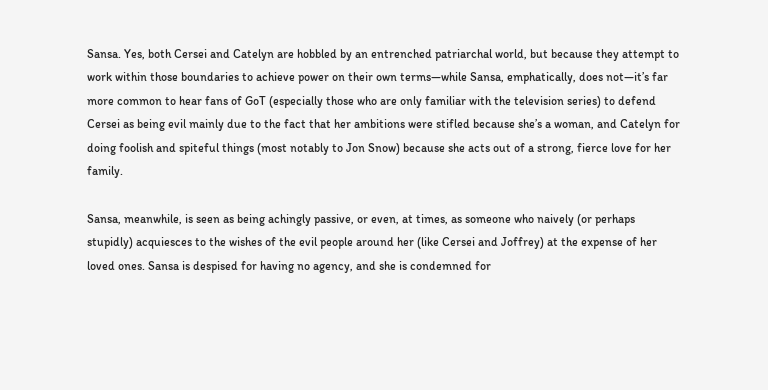Sansa. Yes, both Cersei and Catelyn are hobbled by an entrenched patriarchal world, but because they attempt to work within those boundaries to achieve power on their own terms—while Sansa, emphatically, does not—it’s far more common to hear fans of GoT (especially those who are only familiar with the television series) to defend Cersei as being evil mainly due to the fact that her ambitions were stifled because she’s a woman, and Catelyn for doing foolish and spiteful things (most notably to Jon Snow) because she acts out of a strong, fierce love for her family.

Sansa, meanwhile, is seen as being achingly passive, or even, at times, as someone who naively (or perhaps stupidly) acquiesces to the wishes of the evil people around her (like Cersei and Joffrey) at the expense of her loved ones. Sansa is despised for having no agency, and she is condemned for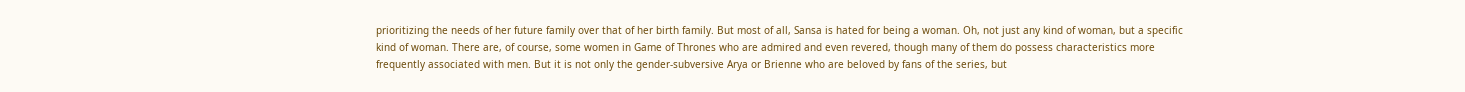prioritizing the needs of her future family over that of her birth family. But most of all, Sansa is hated for being a woman. Oh, not just any kind of woman, but a specific kind of woman. There are, of course, some women in Game of Thrones who are admired and even revered, though many of them do possess characteristics more frequently associated with men. But it is not only the gender-subversive Arya or Brienne who are beloved by fans of the series, but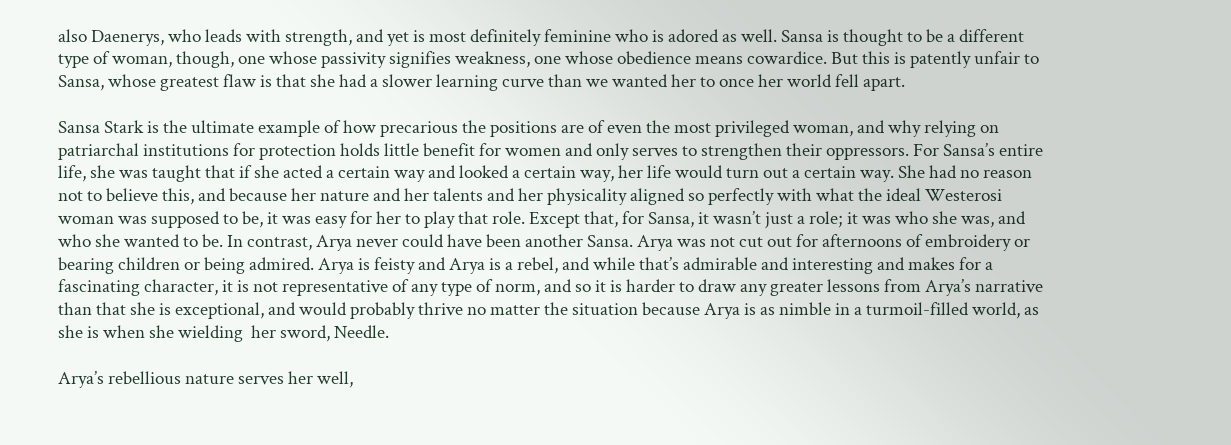also Daenerys, who leads with strength, and yet is most definitely feminine who is adored as well. Sansa is thought to be a different type of woman, though, one whose passivity signifies weakness, one whose obedience means cowardice. But this is patently unfair to Sansa, whose greatest flaw is that she had a slower learning curve than we wanted her to once her world fell apart.

Sansa Stark is the ultimate example of how precarious the positions are of even the most privileged woman, and why relying on patriarchal institutions for protection holds little benefit for women and only serves to strengthen their oppressors. For Sansa’s entire life, she was taught that if she acted a certain way and looked a certain way, her life would turn out a certain way. She had no reason not to believe this, and because her nature and her talents and her physicality aligned so perfectly with what the ideal Westerosi woman was supposed to be, it was easy for her to play that role. Except that, for Sansa, it wasn’t just a role; it was who she was, and who she wanted to be. In contrast, Arya never could have been another Sansa. Arya was not cut out for afternoons of embroidery or bearing children or being admired. Arya is feisty and Arya is a rebel, and while that’s admirable and interesting and makes for a fascinating character, it is not representative of any type of norm, and so it is harder to draw any greater lessons from Arya’s narrative than that she is exceptional, and would probably thrive no matter the situation because Arya is as nimble in a turmoil-filled world, as she is when she wielding  her sword, Needle.

Arya’s rebellious nature serves her well,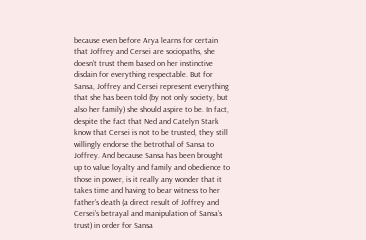because even before Arya learns for certain that Joffrey and Cersei are sociopaths, she doesn’t trust them based on her instinctive disdain for everything respectable. But for Sansa, Joffrey and Cersei represent everything that she has been told (by not only society, but also her family) she should aspire to be. In fact, despite the fact that Ned and Catelyn Stark know that Cersei is not to be trusted, they still willingly endorse the betrothal of Sansa to Joffrey. And because Sansa has been brought up to value loyalty and family and obedience to those in power, is it really any wonder that it takes time and having to bear witness to her father’s death (a direct result of Joffrey and Cersei’s betrayal and manipulation of Sansa’s trust) in order for Sansa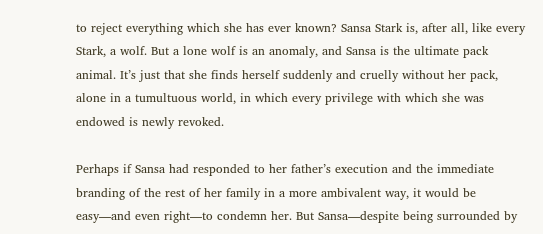to reject everything which she has ever known? Sansa Stark is, after all, like every Stark, a wolf. But a lone wolf is an anomaly, and Sansa is the ultimate pack animal. It’s just that she finds herself suddenly and cruelly without her pack, alone in a tumultuous world, in which every privilege with which she was endowed is newly revoked.

Perhaps if Sansa had responded to her father’s execution and the immediate branding of the rest of her family in a more ambivalent way, it would be easy—and even right—to condemn her. But Sansa—despite being surrounded by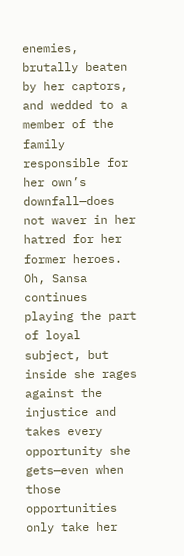enemies, brutally beaten by her captors, and wedded to a member of the family responsible for her own’s downfall—does not waver in her hatred for her former heroes. Oh, Sansa continues playing the part of loyal subject, but inside she rages against the injustice and takes every opportunity she gets—even when those opportunities only take her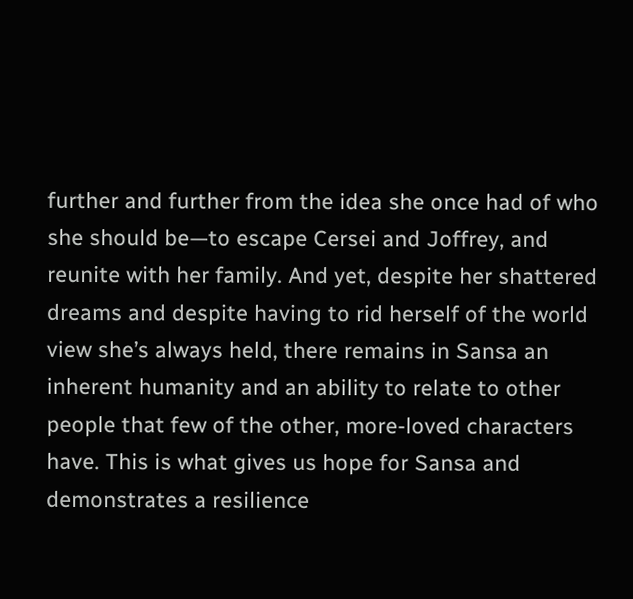further and further from the idea she once had of who she should be—to escape Cersei and Joffrey, and reunite with her family. And yet, despite her shattered dreams and despite having to rid herself of the world view she’s always held, there remains in Sansa an inherent humanity and an ability to relate to other people that few of the other, more-loved characters have. This is what gives us hope for Sansa and demonstrates a resilience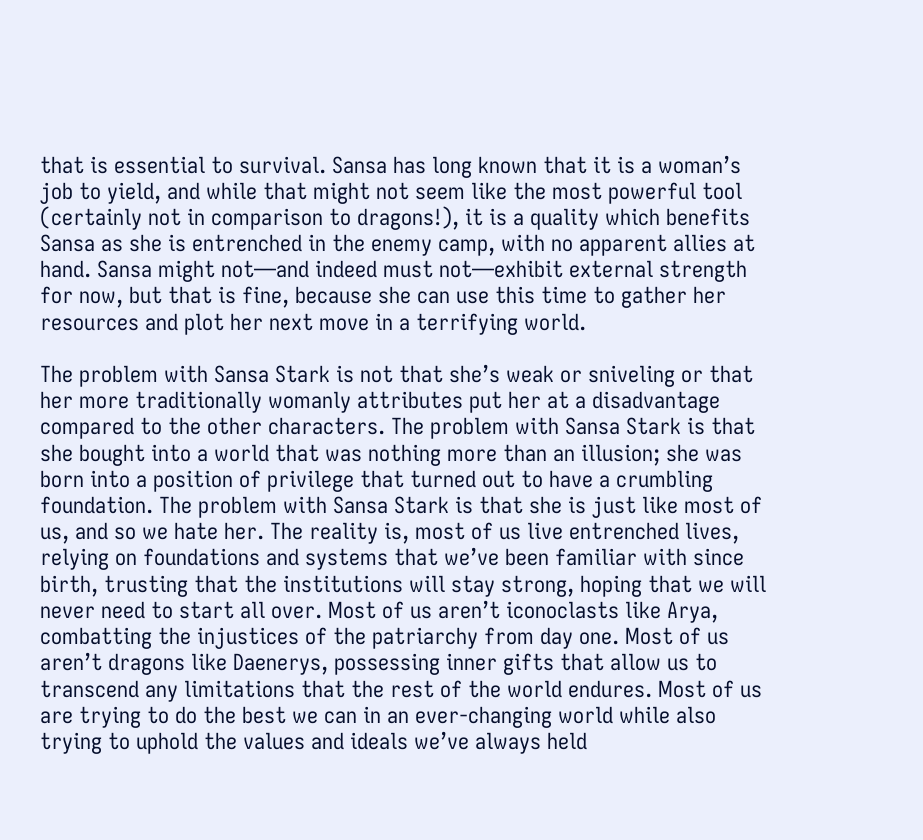that is essential to survival. Sansa has long known that it is a woman’s job to yield, and while that might not seem like the most powerful tool (certainly not in comparison to dragons!), it is a quality which benefits Sansa as she is entrenched in the enemy camp, with no apparent allies at hand. Sansa might not—and indeed must not—exhibit external strength for now, but that is fine, because she can use this time to gather her resources and plot her next move in a terrifying world.

The problem with Sansa Stark is not that she’s weak or sniveling or that her more traditionally womanly attributes put her at a disadvantage compared to the other characters. The problem with Sansa Stark is that she bought into a world that was nothing more than an illusion; she was born into a position of privilege that turned out to have a crumbling foundation. The problem with Sansa Stark is that she is just like most of us, and so we hate her. The reality is, most of us live entrenched lives, relying on foundations and systems that we’ve been familiar with since birth, trusting that the institutions will stay strong, hoping that we will never need to start all over. Most of us aren’t iconoclasts like Arya, combatting the injustices of the patriarchy from day one. Most of us aren’t dragons like Daenerys, possessing inner gifts that allow us to transcend any limitations that the rest of the world endures. Most of us are trying to do the best we can in an ever-changing world while also trying to uphold the values and ideals we’ve always held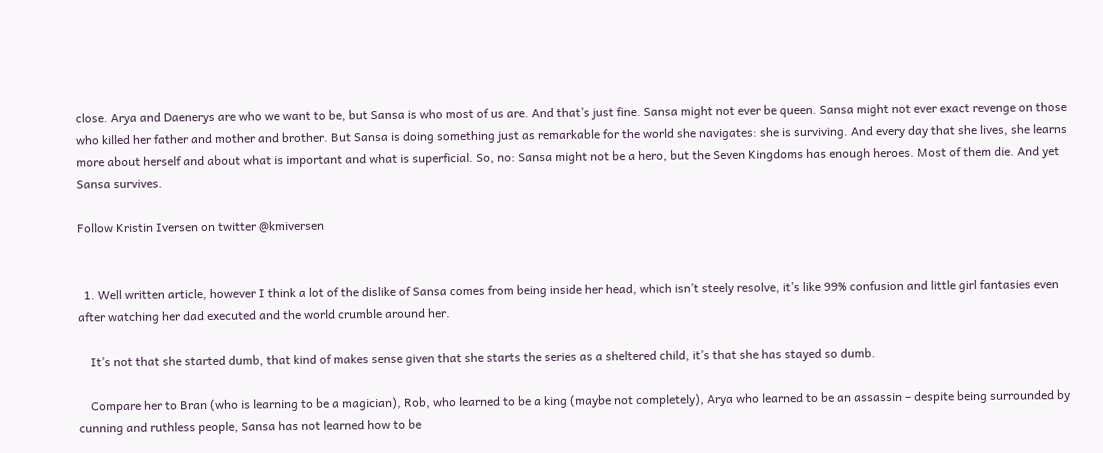close. Arya and Daenerys are who we want to be, but Sansa is who most of us are. And that’s just fine. Sansa might not ever be queen. Sansa might not ever exact revenge on those who killed her father and mother and brother. But Sansa is doing something just as remarkable for the world she navigates: she is surviving. And every day that she lives, she learns more about herself and about what is important and what is superficial. So, no: Sansa might not be a hero, but the Seven Kingdoms has enough heroes. Most of them die. And yet Sansa survives.

Follow Kristin Iversen on twitter @kmiversen


  1. Well written article, however I think a lot of the dislike of Sansa comes from being inside her head, which isn’t steely resolve, it’s like 99% confusion and little girl fantasies even after watching her dad executed and the world crumble around her.

    It’s not that she started dumb, that kind of makes sense given that she starts the series as a sheltered child, it’s that she has stayed so dumb.

    Compare her to Bran (who is learning to be a magician), Rob, who learned to be a king (maybe not completely), Arya who learned to be an assassin – despite being surrounded by cunning and ruthless people, Sansa has not learned how to be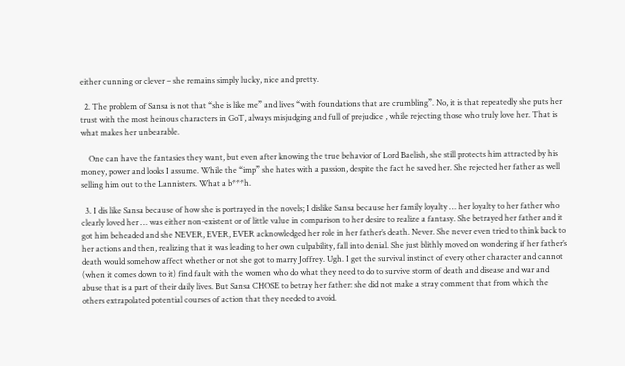either cunning or clever – she remains simply lucky, nice and pretty.

  2. The problem of Sansa is not that “she is like me” and lives “with foundations that are crumbling”. No, it is that repeatedly she puts her trust with the most heinous characters in GoT, always misjudging and full of prejudice , while rejecting those who truly love her. That is what makes her unbearable.

    One can have the fantasies they want, but even after knowing the true behavior of Lord Baelish, she still protects him attracted by his money, power and looks I assume. While the “imp” she hates with a passion, despite the fact he saved her. She rejected her father as well selling him out to the Lannisters. What a b***h.

  3. I dis like Sansa because of how she is portrayed in the novels; I dislike Sansa because her family loyalty … her loyalty to her father who clearly loved her … was either non-existent or of little value in comparison to her desire to realize a fantasy. She betrayed her father and it got him beheaded and she NEVER, EVER, EVER acknowledged her role in her father’s death. Never. She never even tried to think back to her actions and then, realizing that it was leading to her own culpability, fall into denial. She just blithly moved on wondering if her father’s death would somehow affect whether or not she got to marry Joffrey. Ugh. I get the survival instinct of every other character and cannot (when it comes down to it) find fault with the women who do what they need to do to survive storm of death and disease and war and abuse that is a part of their daily lives. But Sansa CHOSE to betray her father: she did not make a stray comment that from which the others extrapolated potential courses of action that they needed to avoid.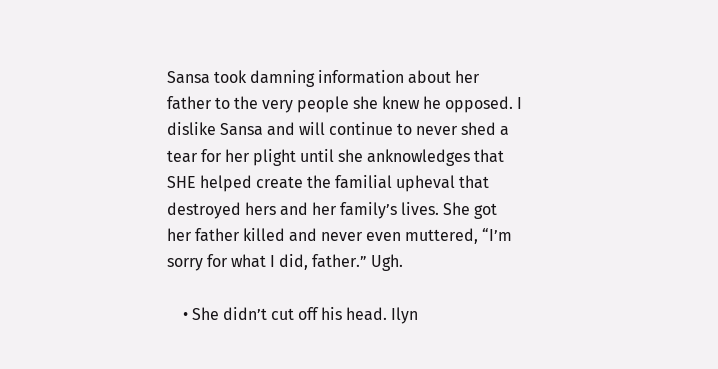Sansa took damning information about her father to the very people she knew he opposed. I dislike Sansa and will continue to never shed a tear for her plight until she anknowledges that SHE helped create the familial upheval that destroyed hers and her family’s lives. She got her father killed and never even muttered, “I’m sorry for what I did, father.” Ugh.

    • She didn’t cut off his head. Ilyn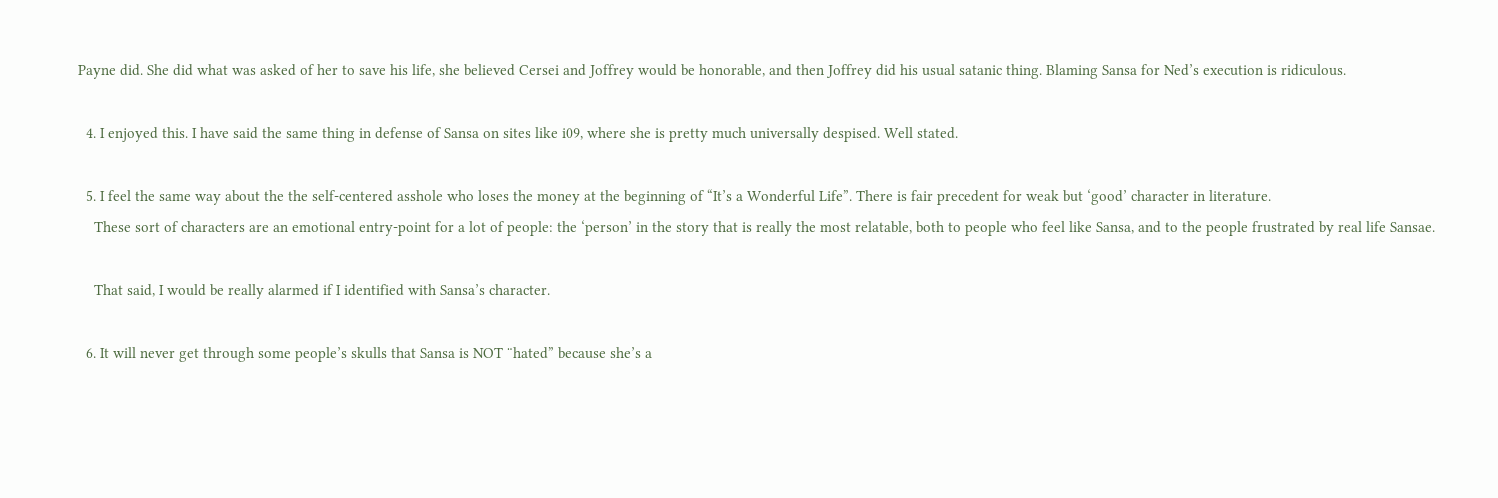Payne did. She did what was asked of her to save his life, she believed Cersei and Joffrey would be honorable, and then Joffrey did his usual satanic thing. Blaming Sansa for Ned’s execution is ridiculous.

  4. I enjoyed this. I have said the same thing in defense of Sansa on sites like i09, where she is pretty much universally despised. Well stated.

  5. I feel the same way about the the self-centered asshole who loses the money at the beginning of “It’s a Wonderful Life”. There is fair precedent for weak but ‘good’ character in literature.
    These sort of characters are an emotional entry-point for a lot of people: the ‘person’ in the story that is really the most relatable, both to people who feel like Sansa, and to the people frustrated by real life Sansae.

    That said, I would be really alarmed if I identified with Sansa’s character.

  6. It will never get through some people’s skulls that Sansa is NOT ¨hated” because she’s a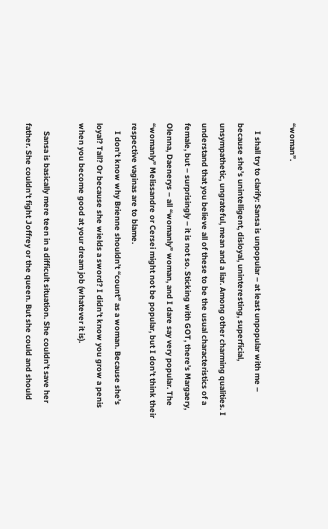“woman”.

    I shall try to clarify: Sansa is unpopular – at least unpopular with me – because she’s unintelligent, disloyal, uninteresting, superficial, unsympathetic, ungrateful, mean and a liar. Among other charming qualities. I understand that you believe all of these to be the usual characteristics of a female, but – surprisingly – it is not so. Sticking with GOT, there’s Margaery, Olenna, Daenerys – all “womanly” woman, and I dare say very popular. The “womanly” Melissandre or Cersei might not be popular, but I don’t think their respective vaginas are to blame.
    I don’t know why Brienne shouldn’t “count” as a woman. Because she’s loyal? Tall? Or because she wields a sword? I didn’t know you grow a penis when you become good at your dream job (whatever it is).

    Sansa is basically mere teen in a difficult situation. She couldn’t save her father. She couldn’t fight Joffrey or the queen. But she could and should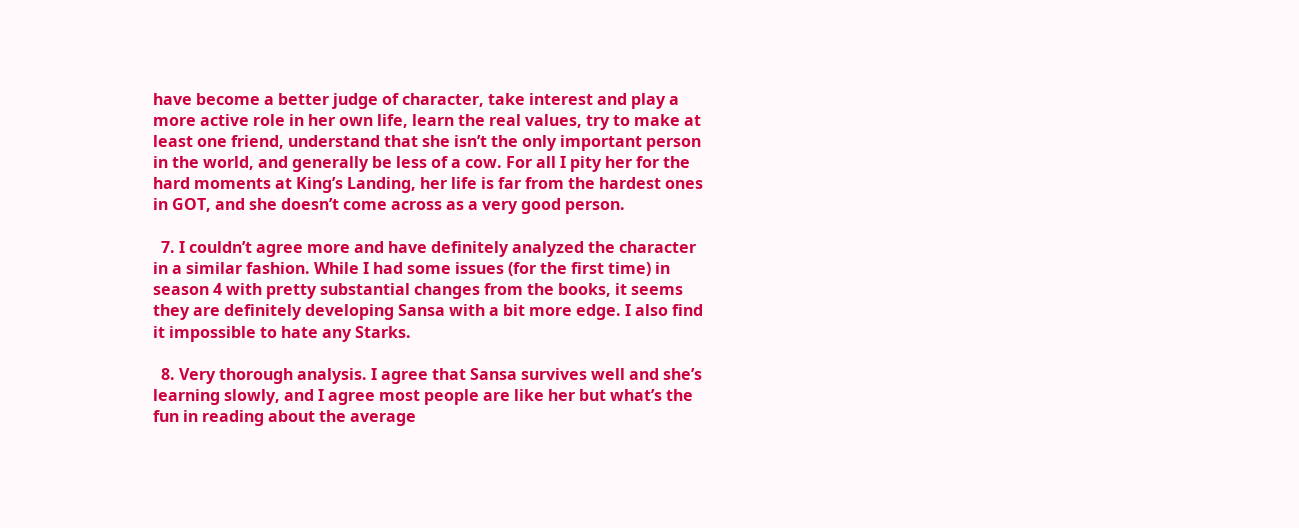have become a better judge of character, take interest and play a more active role in her own life, learn the real values, try to make at least one friend, understand that she isn’t the only important person in the world, and generally be less of a cow. For all I pity her for the hard moments at King’s Landing, her life is far from the hardest ones in GOT, and she doesn’t come across as a very good person.

  7. I couldn’t agree more and have definitely analyzed the character in a similar fashion. While I had some issues (for the first time) in season 4 with pretty substantial changes from the books, it seems they are definitely developing Sansa with a bit more edge. I also find it impossible to hate any Starks.

  8. Very thorough analysis. I agree that Sansa survives well and she’s learning slowly, and I agree most people are like her but what’s the fun in reading about the average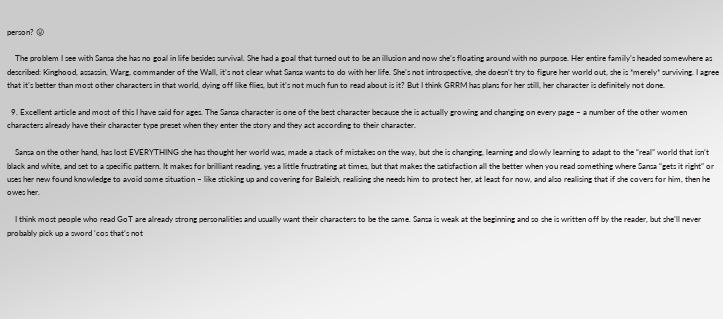person? 😛

    The problem I see with Sansa she has no goal in life besides survival. She had a goal that turned out to be an illusion and now she’s floating around with no purpose. Her entire family’s headed somewhere as described: Kinghood, assassin, Warg, commander of the Wall, it’s not clear what Sansa wants to do with her life. She’s not introspective, she doesn’t try to figure her world out, she is *merely* surviving. I agree that it’s better than most other characters in that world, dying off like flies, but it’s not much fun to read about is it? But I think GRRM has plans for her still, her character is definitely not done.

  9. Excellent article and most of this I have said for ages. The Sansa character is one of the best character because she is actually growing and changing on every page – a number of the other women characters already have their character type preset when they enter the story and they act according to their character.

    Sansa on the other hand, has lost EVERYTHING she has thought her world was, made a stack of mistakes on the way, but she is changing, learning and slowly learning to adapt to the “real” world that isn’t black and white, and set to a specific pattern. It makes for brilliant reading, yes a little frustrating at times, but that makes the satisfaction all the better when you read something where Sansa “gets it right” or uses her new found knowledge to avoid some situation – like sticking up and covering for Baleish, realising she needs him to protect her, at least for now, and also realising that if she covers for him, then he owes her.

    I think most people who read GoT are already strong personalities and usually want their characters to be the same. Sansa is weak at the beginning and so she is written off by the reader, but she’ll never probably pick up a sword ‘cos that’s not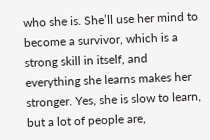who she is. She’ll use her mind to become a survivor, which is a strong skill in itself, and everything she learns makes her stronger. Yes, she is slow to learn, but a lot of people are,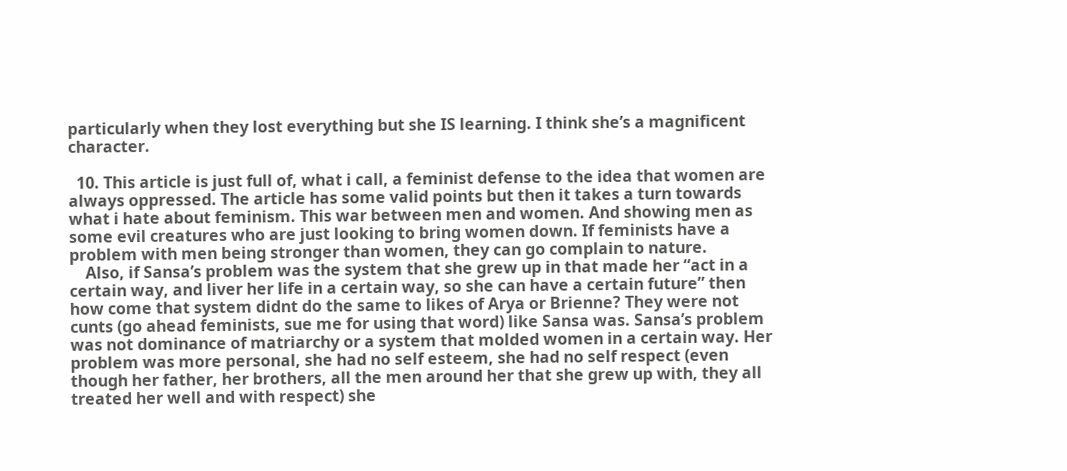particularly when they lost everything but she IS learning. I think she’s a magnificent character.

  10. This article is just full of, what i call, a feminist defense to the idea that women are always oppressed. The article has some valid points but then it takes a turn towards what i hate about feminism. This war between men and women. And showing men as some evil creatures who are just looking to bring women down. If feminists have a problem with men being stronger than women, they can go complain to nature.
    Also, if Sansa’s problem was the system that she grew up in that made her “act in a certain way, and liver her life in a certain way, so she can have a certain future” then how come that system didnt do the same to likes of Arya or Brienne? They were not cunts (go ahead feminists, sue me for using that word) like Sansa was. Sansa’s problem was not dominance of matriarchy or a system that molded women in a certain way. Her problem was more personal, she had no self esteem, she had no self respect (even though her father, her brothers, all the men around her that she grew up with, they all treated her well and with respect) she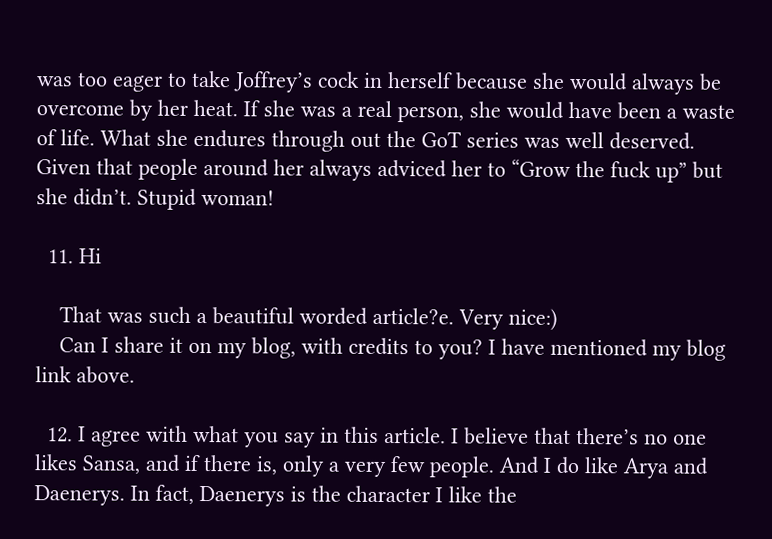was too eager to take Joffrey’s cock in herself because she would always be overcome by her heat. If she was a real person, she would have been a waste of life. What she endures through out the GoT series was well deserved. Given that people around her always adviced her to “Grow the fuck up” but she didn’t. Stupid woman!

  11. Hi

    That was such a beautiful worded article?e. Very nice:)
    Can I share it on my blog, with credits to you? I have mentioned my blog link above.

  12. I agree with what you say in this article. I believe that there’s no one likes Sansa, and if there is, only a very few people. And I do like Arya and Daenerys. In fact, Daenerys is the character I like the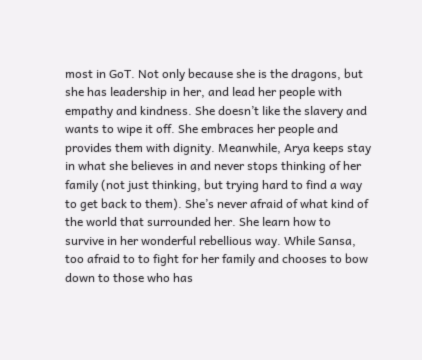most in GoT. Not only because she is the dragons, but she has leadership in her, and lead her people with empathy and kindness. She doesn’t like the slavery and wants to wipe it off. She embraces her people and provides them with dignity. Meanwhile, Arya keeps stay in what she believes in and never stops thinking of her family (not just thinking, but trying hard to find a way to get back to them). She’s never afraid of what kind of the world that surrounded her. She learn how to survive in her wonderful rebellious way. While Sansa, too afraid to to fight for her family and chooses to bow down to those who has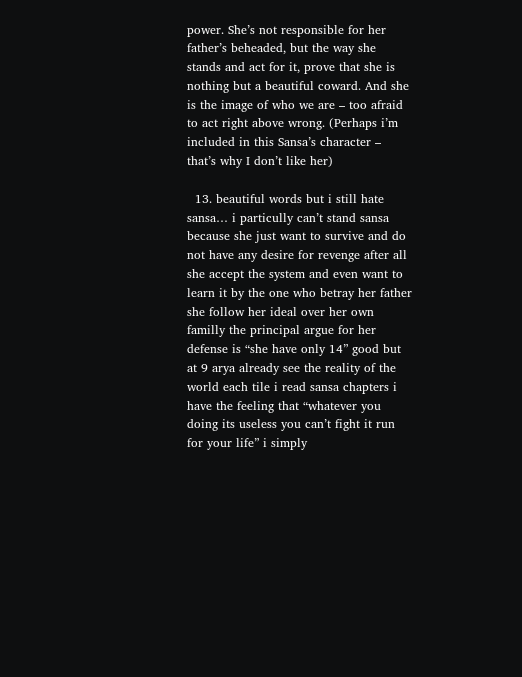power. She’s not responsible for her father’s beheaded, but the way she stands and act for it, prove that she is nothing but a beautiful coward. And she is the image of who we are – too afraid to act right above wrong. (Perhaps i’m included in this Sansa’s character – that’s why I don’t like her)

  13. beautiful words but i still hate sansa… i particully can’t stand sansa because she just want to survive and do not have any desire for revenge after all she accept the system and even want to learn it by the one who betray her father she follow her ideal over her own familly the principal argue for her defense is “she have only 14” good but at 9 arya already see the reality of the world each tile i read sansa chapters i have the feeling that “whatever you doing its useless you can’t fight it run for your life” i simply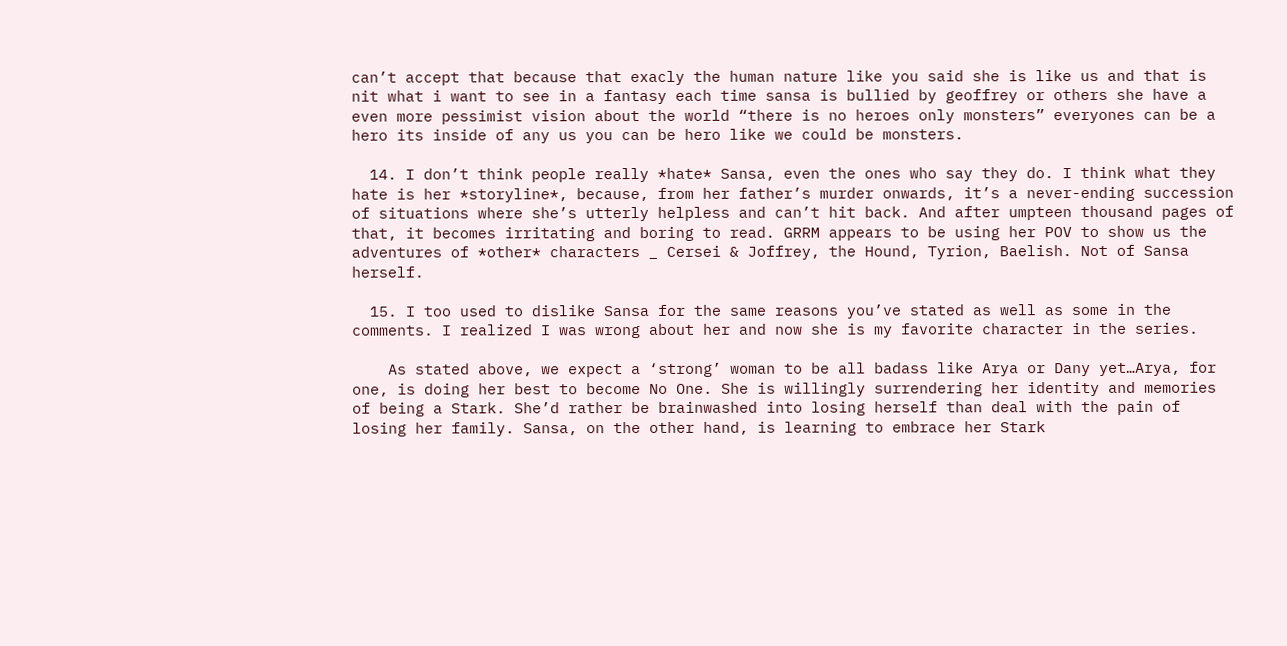can’t accept that because that exacly the human nature like you said she is like us and that is nit what i want to see in a fantasy each time sansa is bullied by geoffrey or others she have a even more pessimist vision about the world “there is no heroes only monsters” everyones can be a hero its inside of any us you can be hero like we could be monsters.

  14. I don’t think people really *hate* Sansa, even the ones who say they do. I think what they hate is her *storyline*, because, from her father’s murder onwards, it’s a never-ending succession of situations where she’s utterly helpless and can’t hit back. And after umpteen thousand pages of that, it becomes irritating and boring to read. GRRM appears to be using her POV to show us the adventures of *other* characters _ Cersei & Joffrey, the Hound, Tyrion, Baelish. Not of Sansa herself.

  15. I too used to dislike Sansa for the same reasons you’ve stated as well as some in the comments. I realized I was wrong about her and now she is my favorite character in the series.

    As stated above, we expect a ‘strong’ woman to be all badass like Arya or Dany yet…Arya, for one, is doing her best to become No One. She is willingly surrendering her identity and memories of being a Stark. She’d rather be brainwashed into losing herself than deal with the pain of losing her family. Sansa, on the other hand, is learning to embrace her Stark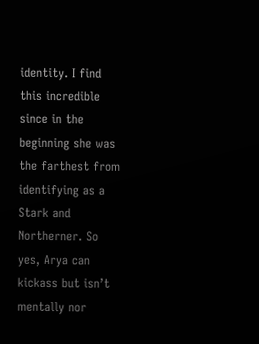identity. I find this incredible since in the beginning she was the farthest from identifying as a Stark and Northerner. So yes, Arya can kickass but isn’t mentally nor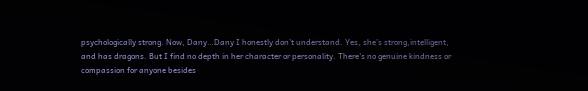psychologically strong. Now, Dany…Dany I honestly don’t understand. Yes, she’s strong,intelligent, and has dragons. But I find no depth in her character or personality. There’s no genuine kindness or compassion for anyone besides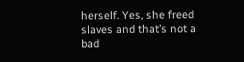herself. Yes, she freed slaves and that’s not a bad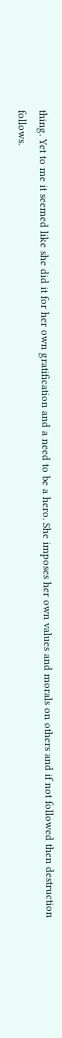thing. Yet to me it seemed like she did it for her own gratification and a need to be a hero. She imposes her own values and morals on others and if not followed then destruction follows.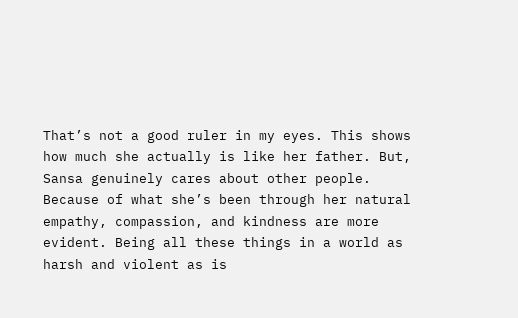That’s not a good ruler in my eyes. This shows how much she actually is like her father. But, Sansa genuinely cares about other people. Because of what she’s been through her natural empathy, compassion, and kindness are more evident. Being all these things in a world as harsh and violent as is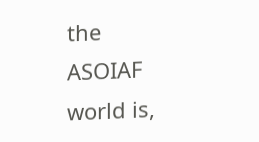the ASOIAF world is,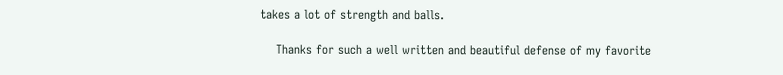takes a lot of strength and balls.

    Thanks for such a well written and beautiful defense of my favorite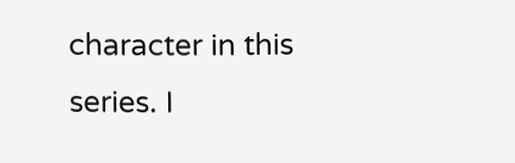character in this series. I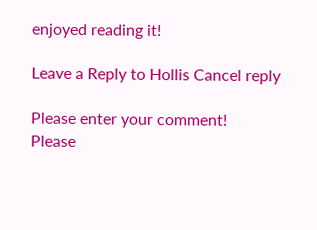enjoyed reading it!

Leave a Reply to Hollis Cancel reply

Please enter your comment!
Please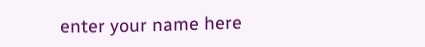enter your name here